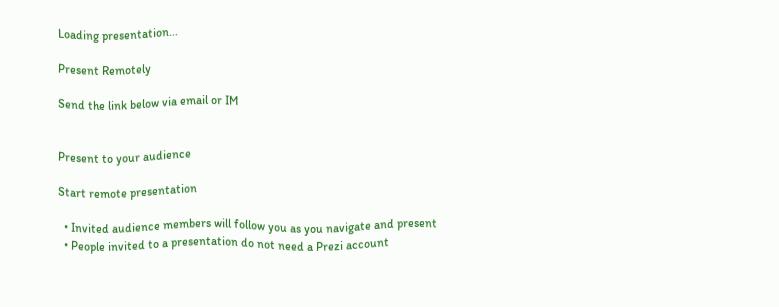Loading presentation...

Present Remotely

Send the link below via email or IM


Present to your audience

Start remote presentation

  • Invited audience members will follow you as you navigate and present
  • People invited to a presentation do not need a Prezi account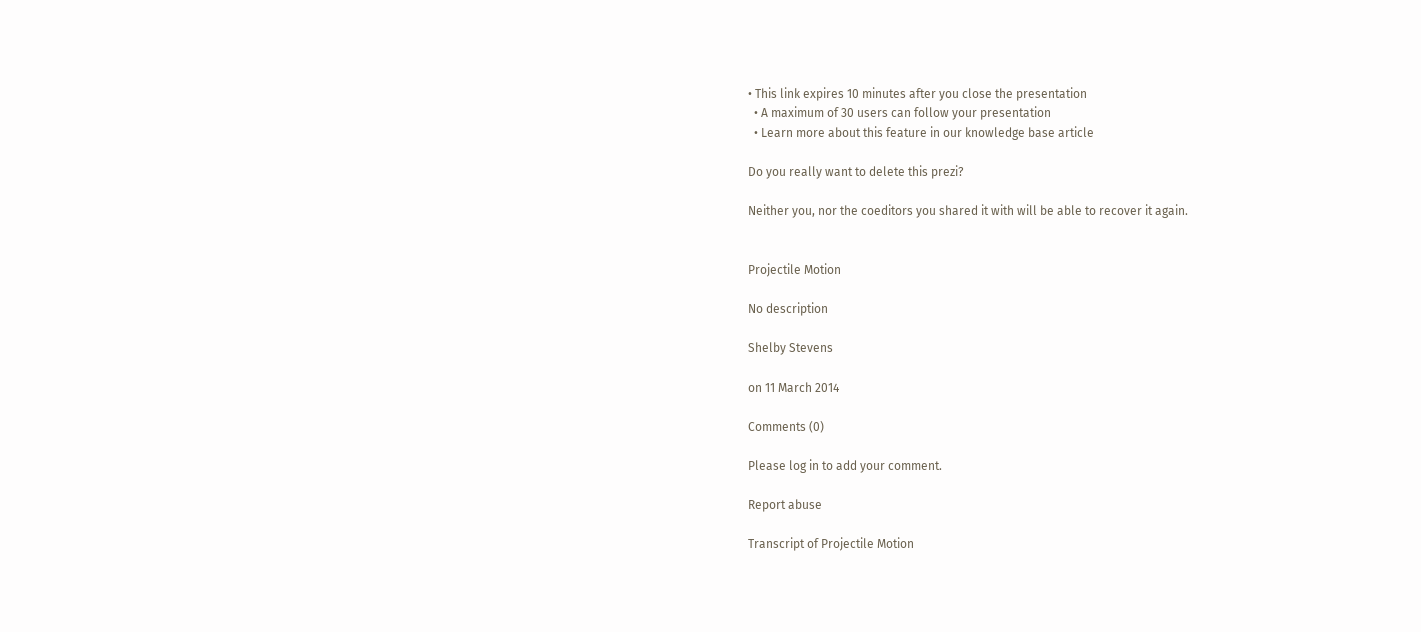• This link expires 10 minutes after you close the presentation
  • A maximum of 30 users can follow your presentation
  • Learn more about this feature in our knowledge base article

Do you really want to delete this prezi?

Neither you, nor the coeditors you shared it with will be able to recover it again.


Projectile Motion

No description

Shelby Stevens

on 11 March 2014

Comments (0)

Please log in to add your comment.

Report abuse

Transcript of Projectile Motion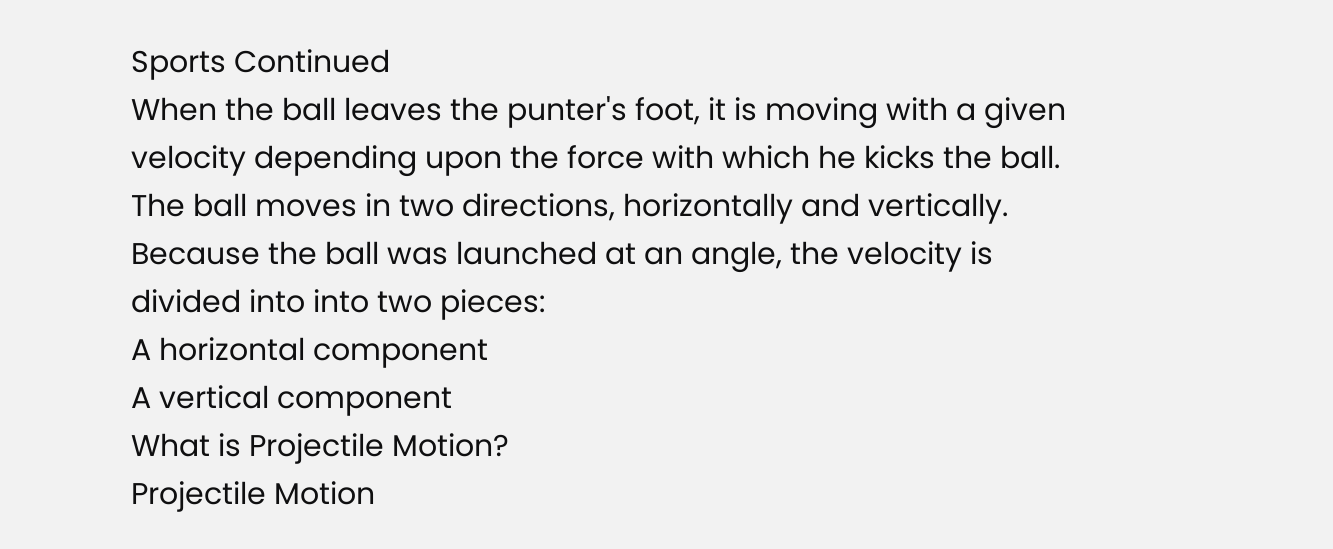Sports Continued
When the ball leaves the punter's foot, it is moving with a given velocity depending upon the force with which he kicks the ball.
The ball moves in two directions, horizontally and vertically. Because the ball was launched at an angle, the velocity is divided into into two pieces:
A horizontal component
A vertical component
What is Projectile Motion?
Projectile Motion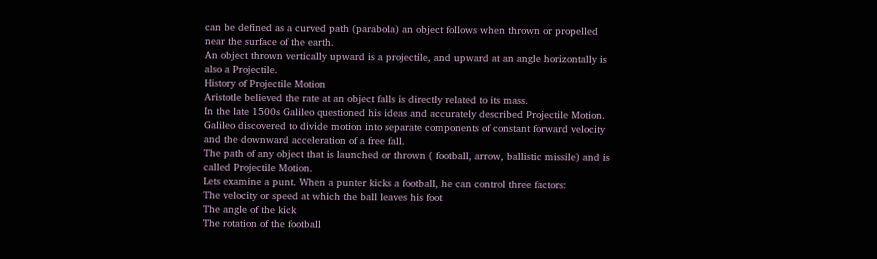can be defined as a curved path (parabola) an object follows when thrown or propelled near the surface of the earth.
An object thrown vertically upward is a projectile, and upward at an angle horizontally is also a Projectile.
History of Projectile Motion
Aristotle believed the rate at an object falls is directly related to its mass.
In the late 1500s Galileo questioned his ideas and accurately described Projectile Motion.
Galileo discovered to divide motion into separate components of constant forward velocity and the downward acceleration of a free fall.
The path of any object that is launched or thrown ( football, arrow, ballistic missile) and is called Projectile Motion.
Lets examine a punt. When a punter kicks a football, he can control three factors:
The velocity or speed at which the ball leaves his foot
The angle of the kick
The rotation of the football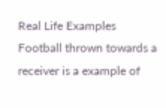Real Life Examples
Football thrown towards a receiver is a example of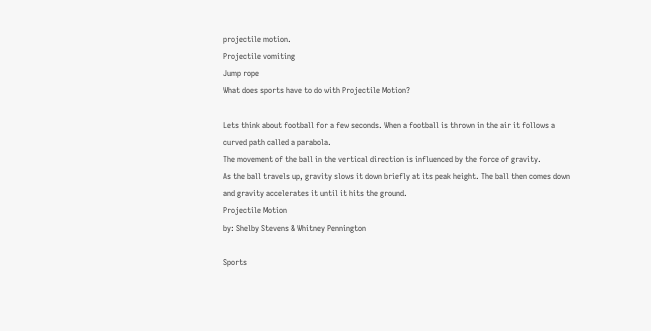projectile motion.
Projectile vomiting
Jump rope
What does sports have to do with Projectile Motion?

Lets think about football for a few seconds. When a football is thrown in the air it follows a curved path called a parabola.
The movement of the ball in the vertical direction is influenced by the force of gravity.
As the ball travels up, gravity slows it down briefly at its peak height. The ball then comes down and gravity accelerates it until it hits the ground.
Projectile Motion
by: Shelby Stevens & Whitney Pennington

Sports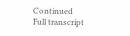Continued
Full transcript